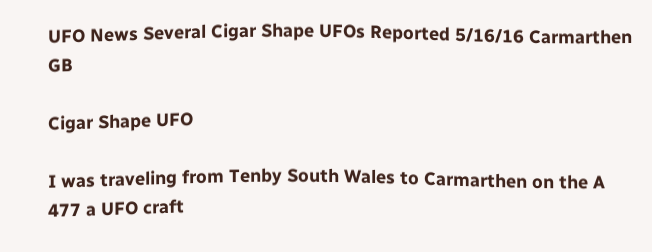UFO News Several Cigar Shape UFOs Reported 5/16/16 Carmarthen GB

Cigar Shape UFO

I was traveling from Tenby South Wales to Carmarthen on the A 477 a UFO craft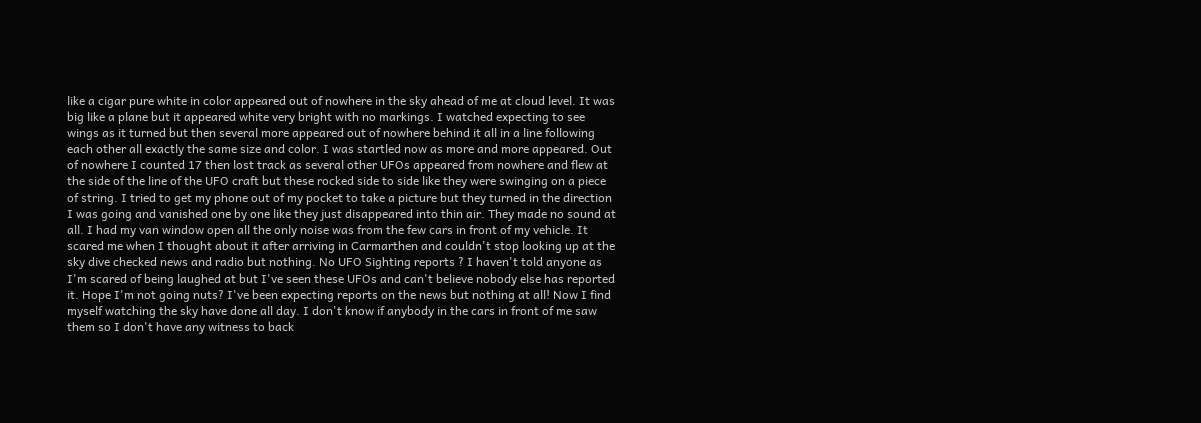like a cigar pure white in color appeared out of nowhere in the sky ahead of me at cloud level. It was big like a plane but it appeared white very bright with no markings. I watched expecting to see wings as it turned but then several more appeared out of nowhere behind it all in a line following each other all exactly the same size and color. I was startled now as more and more appeared. Out of nowhere I counted 17 then lost track as several other UFOs appeared from nowhere and flew at the side of the line of the UFO craft but these rocked side to side like they were swinging on a piece of string. I tried to get my phone out of my pocket to take a picture but they turned in the direction I was going and vanished one by one like they just disappeared into thin air. They made no sound at all. I had my van window open all the only noise was from the few cars in front of my vehicle. It scared me when I thought about it after arriving in Carmarthen and couldn't stop looking up at the sky dive checked news and radio but nothing. No UFO Sighting reports ? I haven't told anyone as I'm scared of being laughed at but I've seen these UFOs and can't believe nobody else has reported it. Hope I'm not going nuts? I've been expecting reports on the news but nothing at all! Now I find myself watching the sky have done all day. I don't know if anybody in the cars in front of me saw them so I don't have any witness to back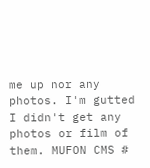me up nor any photos. I'm gutted I didn't get any photos or film of them. MUFON CMS #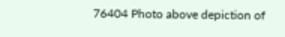76404 Photo above depiction of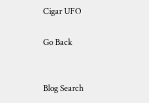Cigar UFO

Go Back


Blog Search